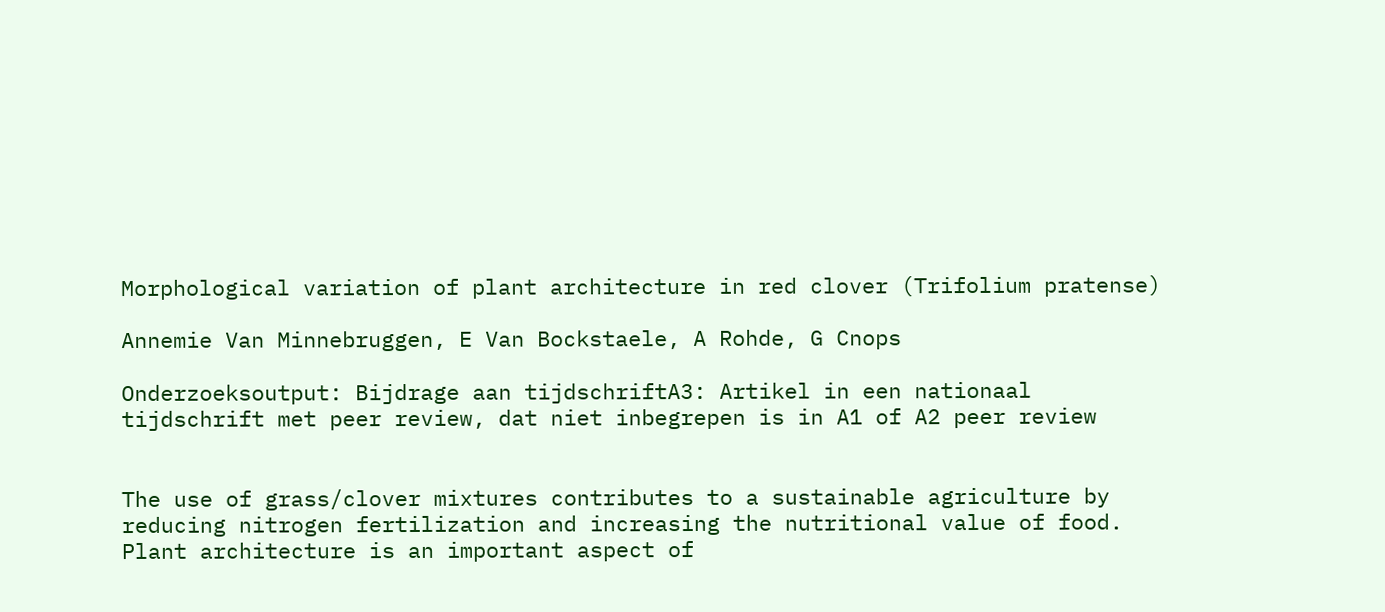Morphological variation of plant architecture in red clover (Trifolium pratense)

Annemie Van Minnebruggen, E Van Bockstaele, A Rohde, G Cnops

Onderzoeksoutput: Bijdrage aan tijdschriftA3: Artikel in een nationaal tijdschrift met peer review, dat niet inbegrepen is in A1 of A2 peer review


The use of grass/clover mixtures contributes to a sustainable agriculture by reducing nitrogen fertilization and increasing the nutritional value of food. Plant architecture is an important aspect of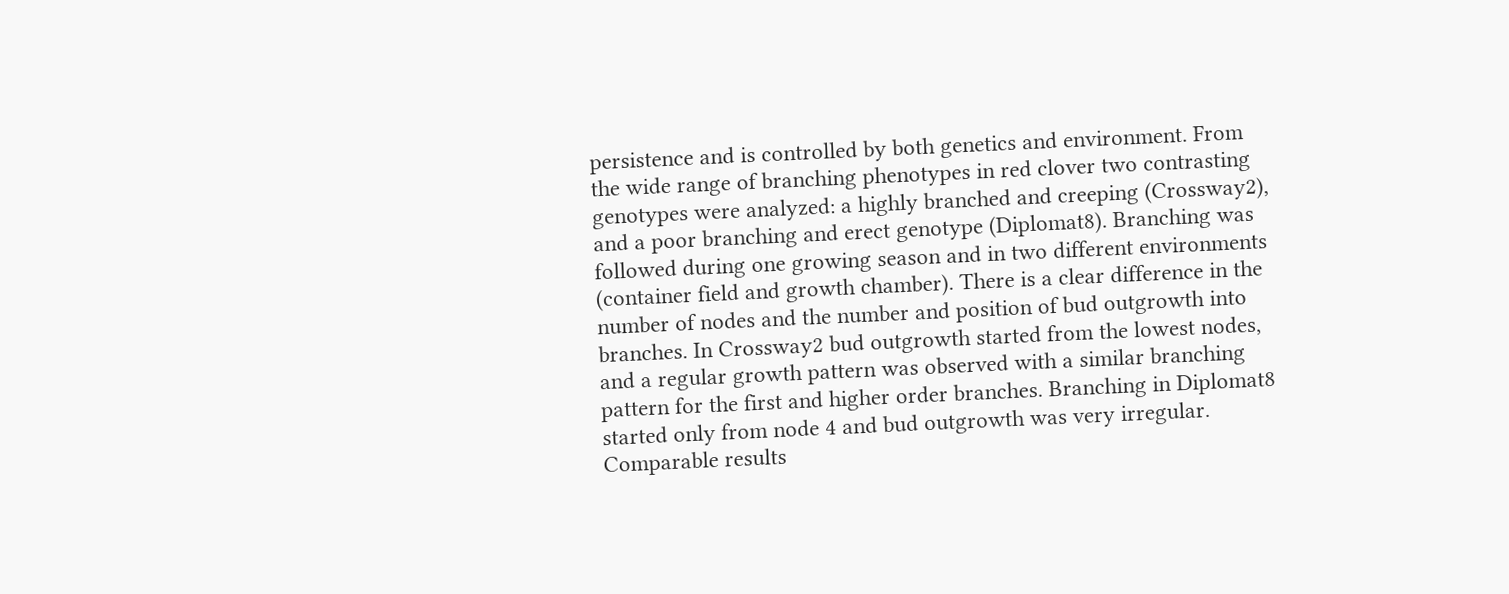persistence and is controlled by both genetics and environment. From the wide range of branching phenotypes in red clover two contrasting genotypes were analyzed: a highly branched and creeping (Crossway2), and a poor branching and erect genotype (Diplomat8). Branching was followed during one growing season and in two different environments (container field and growth chamber). There is a clear difference in the number of nodes and the number and position of bud outgrowth into branches. In Crossway2 bud outgrowth started from the lowest nodes, and a regular growth pattern was observed with a similar branching pattern for the first and higher order branches. Branching in Diplomat8 started only from node 4 and bud outgrowth was very irregular. Comparable results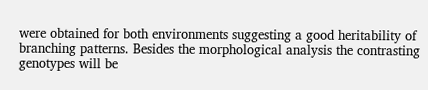were obtained for both environments suggesting a good heritability of branching patterns. Besides the morphological analysis the contrasting genotypes will be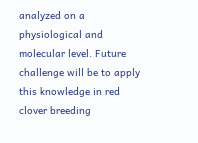analyzed on a physiological and molecular level. Future challenge will be to apply this knowledge in red clover breeding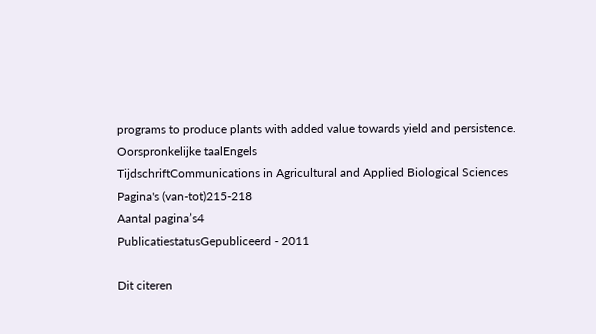programs to produce plants with added value towards yield and persistence.
Oorspronkelijke taalEngels
TijdschriftCommunications in Agricultural and Applied Biological Sciences
Pagina's (van-tot)215-218
Aantal pagina’s4
PublicatiestatusGepubliceerd - 2011

Dit citeren